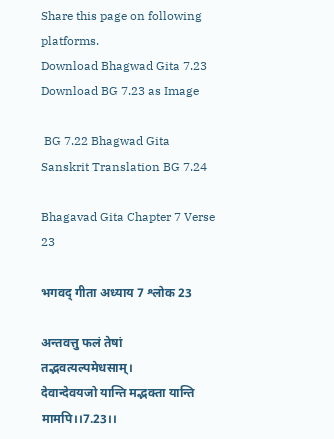Share this page on following platforms.
Download Bhagwad Gita 7.23 Download BG 7.23 as Image

 BG 7.22 Bhagwad Gita Sanskrit Translation BG 7.24

Bhagavad Gita Chapter 7 Verse 23

भगवद् गीता अध्याय 7 श्लोक 23

अन्तवत्तु फलं तेषां तद्भवत्यल्पमेधसाम्।
देवान्देवयजो यान्ति मद्भक्ता यान्ति मामपि।।7.23।।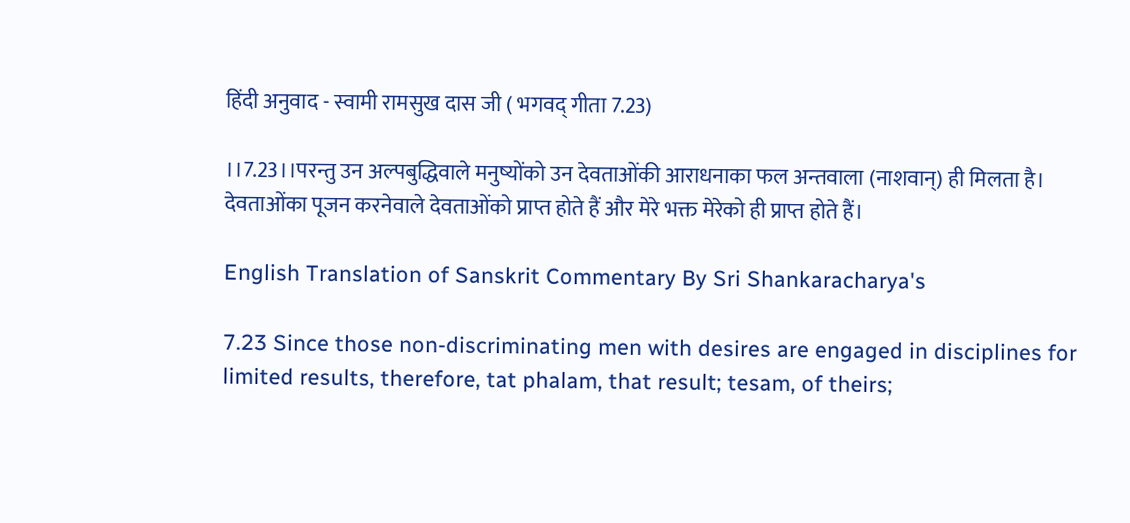हिंदी अनुवाद - स्वामी रामसुख दास जी ( भगवद् गीता 7.23)

।।7.23।।परन्तु उन अल्पबुद्धिवाले मनुष्योंको उन देवताओंकी आराधनाका फल अन्तवाला (नाशवान्) ही मिलता है। देवताओंका पूजन करनेवाले देवताओंको प्राप्त होते हैं और मेरे भक्त मेरेको ही प्राप्त होते हैं।

English Translation of Sanskrit Commentary By Sri Shankaracharya's

7.23 Since those non-discriminating men with desires are engaged in disciplines for limited results, therefore, tat phalam, that result; tesam, of theirs;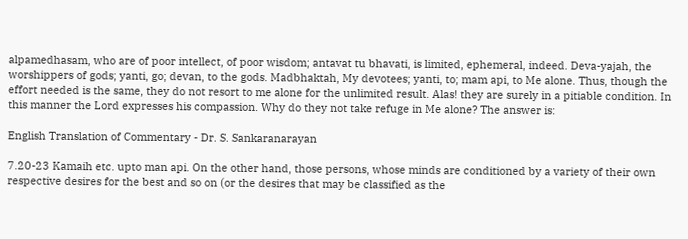alpamedhasam, who are of poor intellect, of poor wisdom; antavat tu bhavati, is limited, ephemeral, indeed. Deva-yajah, the worshippers of gods; yanti, go; devan, to the gods. Madbhaktah, My devotees; yanti, to; mam api, to Me alone. Thus, though the effort needed is the same, they do not resort to me alone for the unlimited result. Alas! they are surely in a pitiable condition. In this manner the Lord expresses his compassion. Why do they not take refuge in Me alone? The answer is:

English Translation of Commentary - Dr. S. Sankaranarayan

7.20-23 Kamaih etc. upto man api. On the other hand, those persons, whose minds are conditioned by a variety of their own respective desires for the best and so on (or the desires that may be classified as the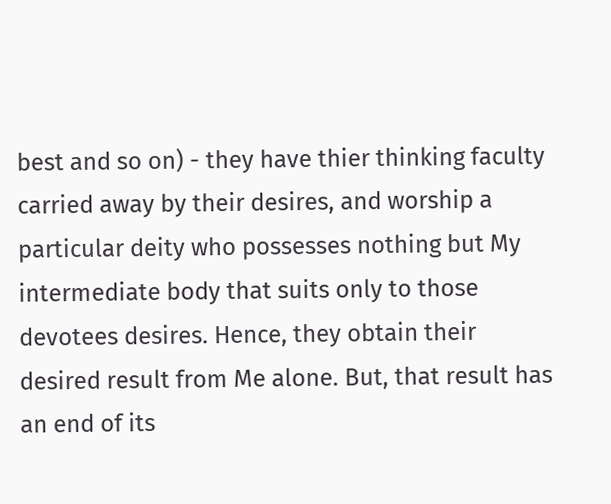best and so on) - they have thier thinking faculty carried away by their desires, and worship a particular deity who possesses nothing but My intermediate body that suits only to those devotees desires. Hence, they obtain their desired result from Me alone. But, that result has an end of its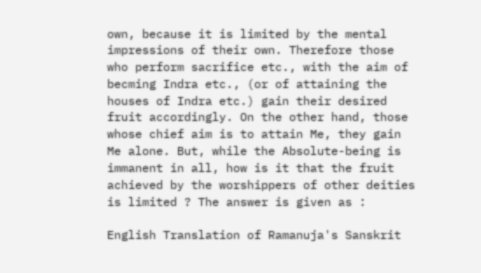own, because it is limited by the mental impressions of their own. Therefore those who perform sacrifice etc., with the aim of becming Indra etc., (or of attaining the houses of Indra etc.) gain their desired fruit accordingly. On the other hand, those whose chief aim is to attain Me, they gain Me alone. But, while the Absolute-being is immanent in all, how is it that the fruit achieved by the worshippers of other deities is limited ? The answer is given as :

English Translation of Ramanuja's Sanskrit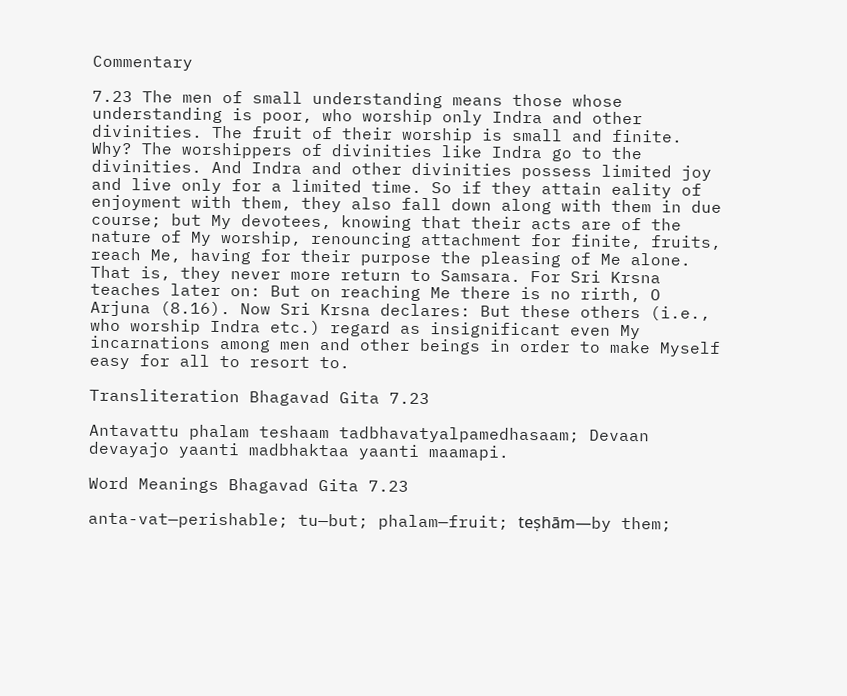Commentary

7.23 The men of small understanding means those whose understanding is poor, who worship only Indra and other divinities. The fruit of their worship is small and finite. Why? The worshippers of divinities like Indra go to the divinities. And Indra and other divinities possess limited joy and live only for a limited time. So if they attain eality of enjoyment with them, they also fall down along with them in due course; but My devotees, knowing that their acts are of the nature of My worship, renouncing attachment for finite, fruits, reach Me, having for their purpose the pleasing of Me alone. That is, they never more return to Samsara. For Sri Krsna teaches later on: But on reaching Me there is no rirth, O Arjuna (8.16). Now Sri Krsna declares: But these others (i.e., who worship Indra etc.) regard as insignificant even My incarnations among men and other beings in order to make Myself easy for all to resort to.

Transliteration Bhagavad Gita 7.23

Antavattu phalam teshaam tadbhavatyalpamedhasaam; Devaan devayajo yaanti madbhaktaa yaanti maamapi.

Word Meanings Bhagavad Gita 7.23

anta-vat—perishable; tu—but; phalam—fruit; teṣhām—by them;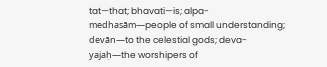tat—that; bhavati—is; alpa-medhasām—people of small understanding; devān—to the celestial gods; deva-yajaḥ—the worshipers of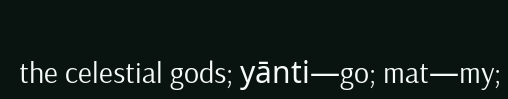the celestial gods; yānti—go; mat—my;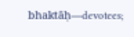bhaktāḥ—devotees;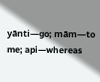yānti—go; mām—to me; api—whereas